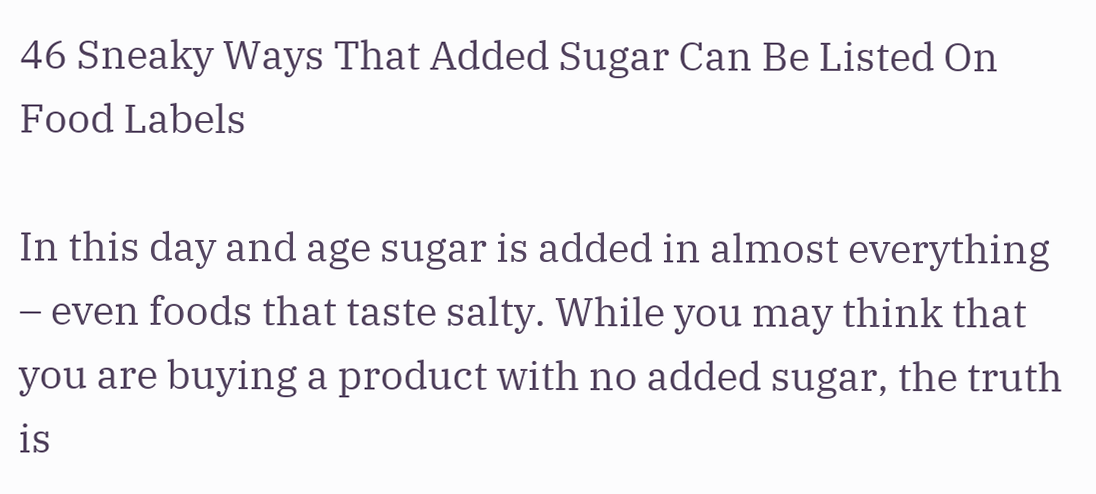46 Sneaky Ways That Added Sugar Can Be Listed On Food Labels

In this day and age sugar is added in almost everything – even foods that taste salty. While you may think that you are buying a product with no added sugar, the truth is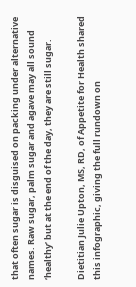that often sugar is disguised on packing under alternative names. Raw sugar, palm sugar and agave may all sound ‘healthy’ but at the end of the day, they are still sugar.

Dietitian Julie Upton, MS, RD, of Appetite for Health shared this infographic, giving the full rundown on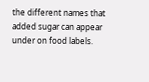the different names that added sugar can appear under on food labels.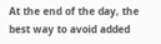At the end of the day, the best way to avoid added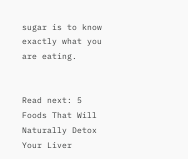sugar is to know exactly what you are eating.


Read next: 5 Foods That Will Naturally Detox Your Liver